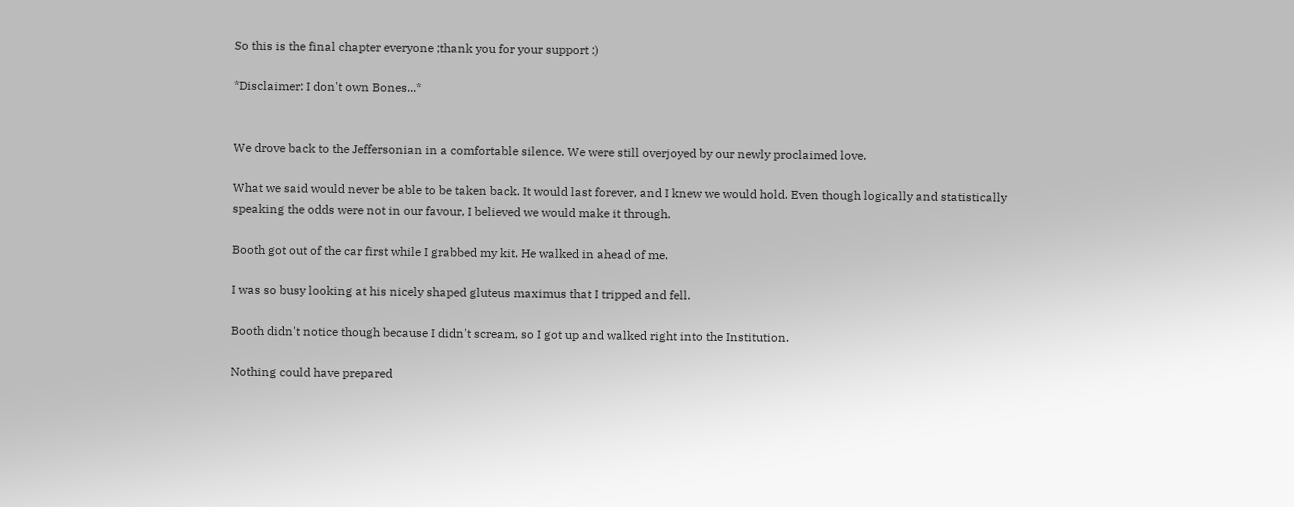So this is the final chapter everyone ;thank you for your support :)

*Disclaimer: I don't own Bones...*


We drove back to the Jeffersonian in a comfortable silence. We were still overjoyed by our newly proclaimed love.

What we said would never be able to be taken back. It would last forever, and I knew we would hold. Even though logically and statistically speaking the odds were not in our favour, I believed we would make it through.

Booth got out of the car first while I grabbed my kit. He walked in ahead of me.

I was so busy looking at his nicely shaped gluteus maximus that I tripped and fell.

Booth didn't notice though because I didn't scream, so I got up and walked right into the Institution.

Nothing could have prepared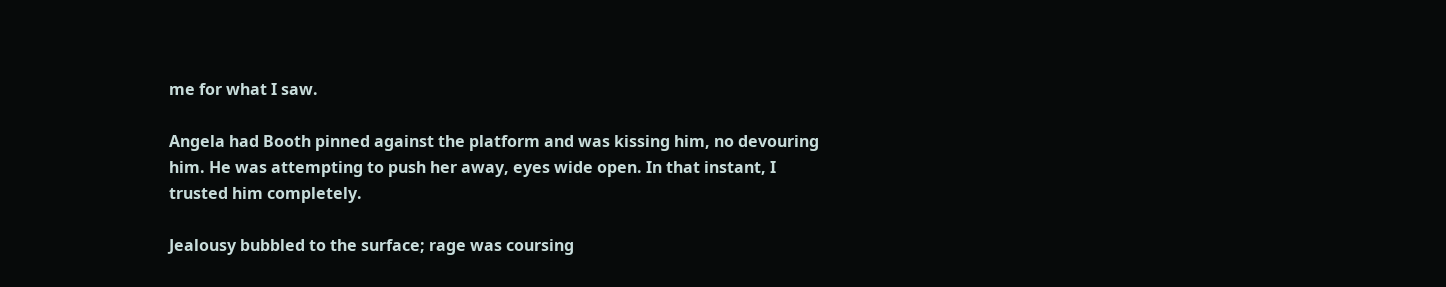me for what I saw.

Angela had Booth pinned against the platform and was kissing him, no devouring him. He was attempting to push her away, eyes wide open. In that instant, I trusted him completely.

Jealousy bubbled to the surface; rage was coursing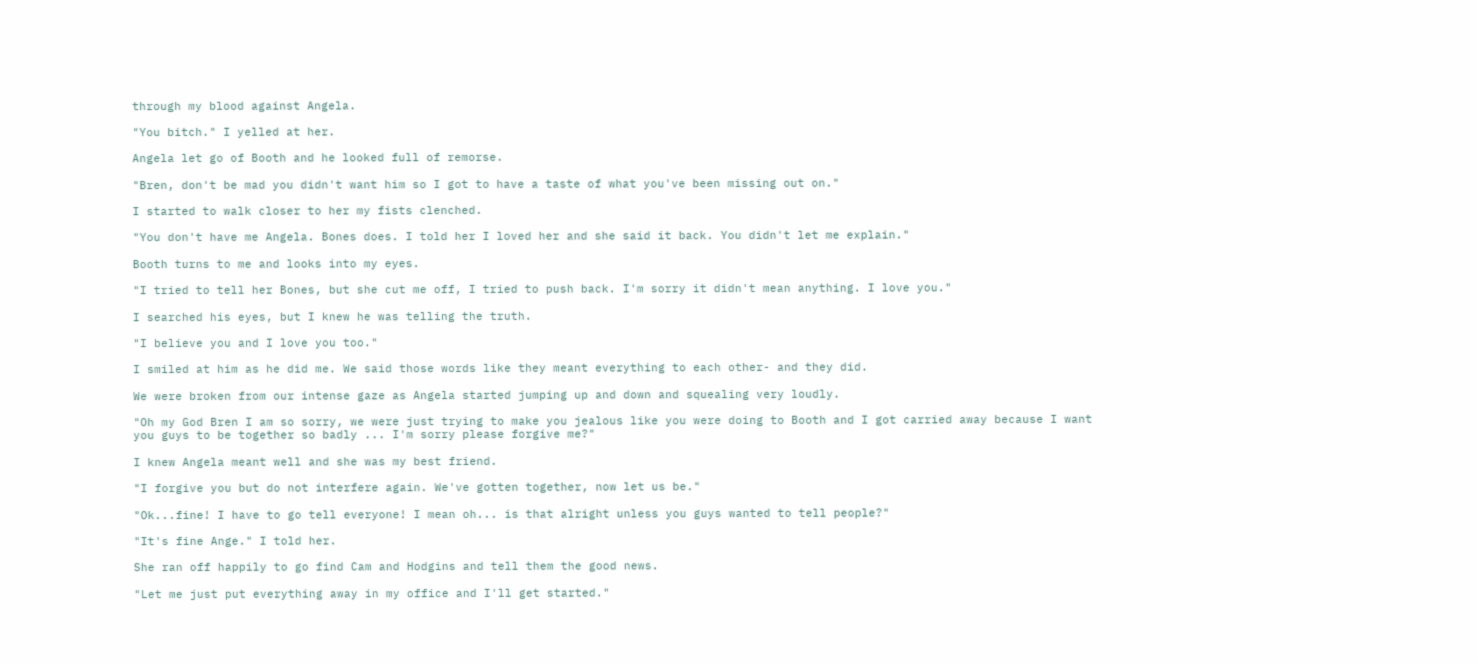through my blood against Angela.

"You bitch." I yelled at her.

Angela let go of Booth and he looked full of remorse.

"Bren, don't be mad you didn't want him so I got to have a taste of what you've been missing out on."

I started to walk closer to her my fists clenched.

"You don't have me Angela. Bones does. I told her I loved her and she said it back. You didn't let me explain."

Booth turns to me and looks into my eyes.

"I tried to tell her Bones, but she cut me off, I tried to push back. I'm sorry it didn't mean anything. I love you."

I searched his eyes, but I knew he was telling the truth.

"I believe you and I love you too."

I smiled at him as he did me. We said those words like they meant everything to each other- and they did.

We were broken from our intense gaze as Angela started jumping up and down and squealing very loudly.

"Oh my God Bren I am so sorry, we were just trying to make you jealous like you were doing to Booth and I got carried away because I want you guys to be together so badly ... I'm sorry please forgive me?"

I knew Angela meant well and she was my best friend.

"I forgive you but do not interfere again. We've gotten together, now let us be."

"Ok...fine! I have to go tell everyone! I mean oh... is that alright unless you guys wanted to tell people?"

"It's fine Ange." I told her.

She ran off happily to go find Cam and Hodgins and tell them the good news.

"Let me just put everything away in my office and I'll get started."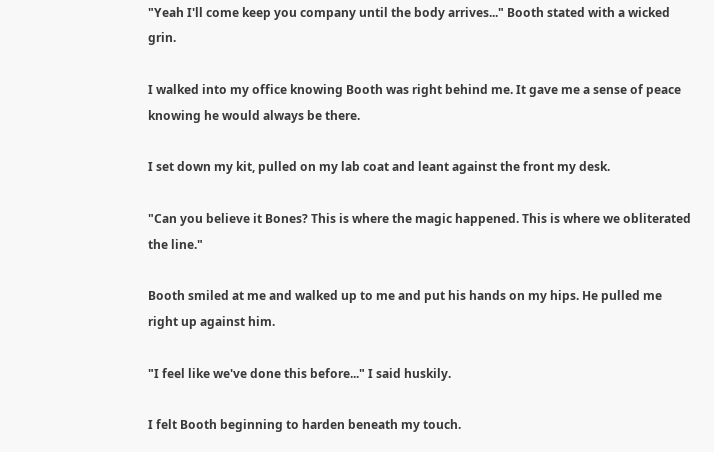"Yeah I'll come keep you company until the body arrives..." Booth stated with a wicked grin.

I walked into my office knowing Booth was right behind me. It gave me a sense of peace knowing he would always be there.

I set down my kit, pulled on my lab coat and leant against the front my desk.

"Can you believe it Bones? This is where the magic happened. This is where we obliterated the line."

Booth smiled at me and walked up to me and put his hands on my hips. He pulled me right up against him.

"I feel like we've done this before..." I said huskily.

I felt Booth beginning to harden beneath my touch.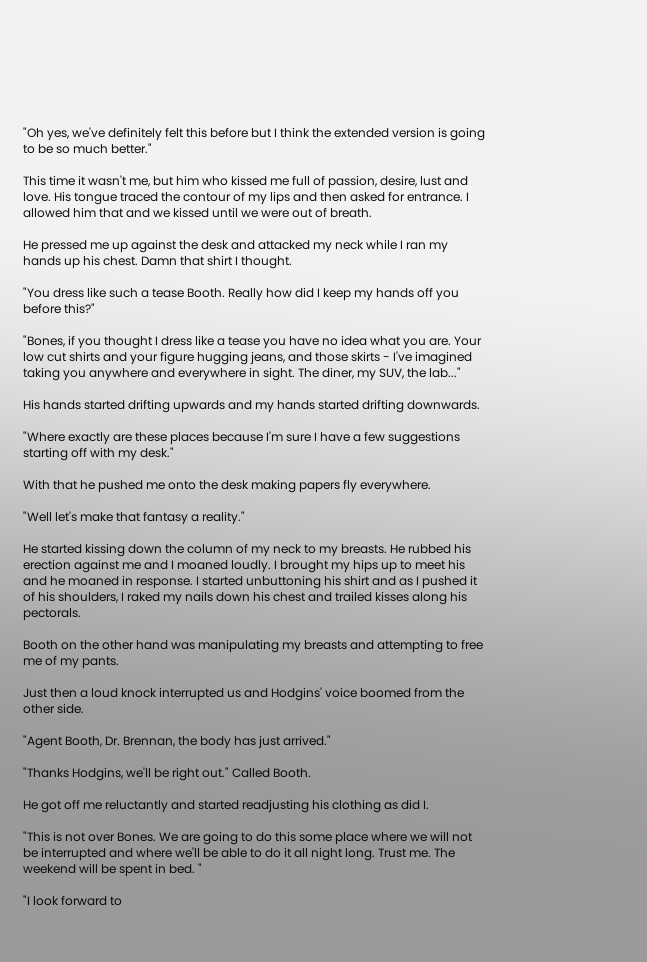"Oh yes, we've definitely felt this before but I think the extended version is going to be so much better."

This time it wasn't me, but him who kissed me full of passion, desire, lust and love. His tongue traced the contour of my lips and then asked for entrance. I allowed him that and we kissed until we were out of breath.

He pressed me up against the desk and attacked my neck while I ran my hands up his chest. Damn that shirt I thought.

"You dress like such a tease Booth. Really how did I keep my hands off you before this?"

"Bones, if you thought I dress like a tease you have no idea what you are. Your low cut shirts and your figure hugging jeans, and those skirts - I've imagined taking you anywhere and everywhere in sight. The diner, my SUV, the lab..."

His hands started drifting upwards and my hands started drifting downwards.

"Where exactly are these places because I'm sure I have a few suggestions starting off with my desk."

With that he pushed me onto the desk making papers fly everywhere.

"Well let's make that fantasy a reality."

He started kissing down the column of my neck to my breasts. He rubbed his erection against me and I moaned loudly. I brought my hips up to meet his and he moaned in response. I started unbuttoning his shirt and as I pushed it of his shoulders, I raked my nails down his chest and trailed kisses along his pectorals.

Booth on the other hand was manipulating my breasts and attempting to free me of my pants.

Just then a loud knock interrupted us and Hodgins' voice boomed from the other side.

"Agent Booth, Dr. Brennan, the body has just arrived."

"Thanks Hodgins, we'll be right out." Called Booth.

He got off me reluctantly and started readjusting his clothing as did I.

"This is not over Bones. We are going to do this some place where we will not be interrupted and where we'll be able to do it all night long. Trust me. The weekend will be spent in bed. "

"I look forward to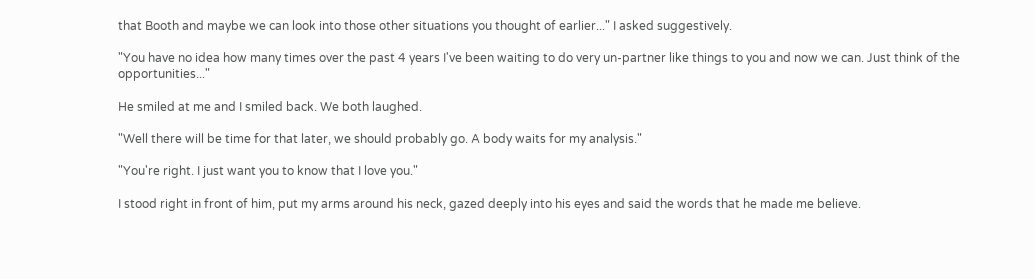that Booth and maybe we can look into those other situations you thought of earlier..." I asked suggestively.

"You have no idea how many times over the past 4 years I've been waiting to do very un-partner like things to you and now we can. Just think of the opportunities..."

He smiled at me and I smiled back. We both laughed.

"Well there will be time for that later, we should probably go. A body waits for my analysis."

"You're right. I just want you to know that I love you."

I stood right in front of him, put my arms around his neck, gazed deeply into his eyes and said the words that he made me believe.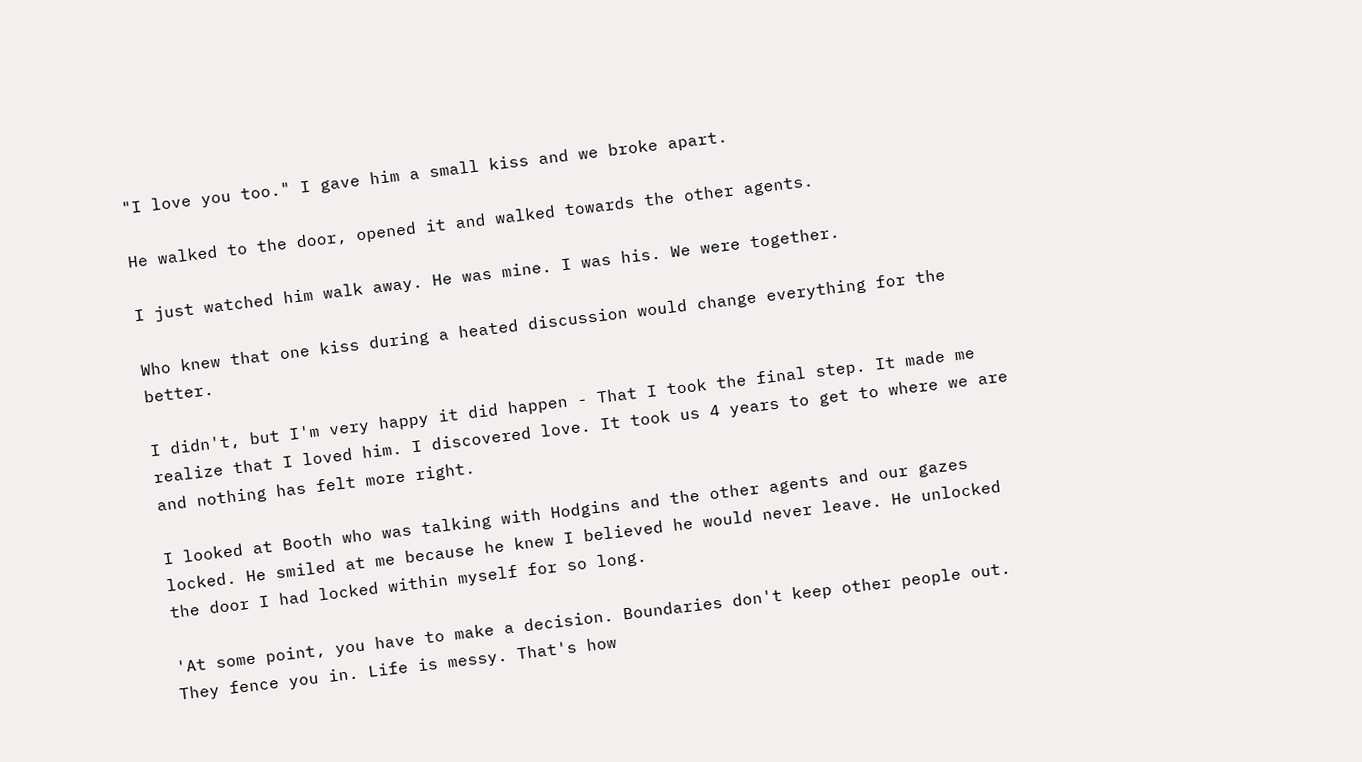"I love you too." I gave him a small kiss and we broke apart.

He walked to the door, opened it and walked towards the other agents.

I just watched him walk away. He was mine. I was his. We were together.

Who knew that one kiss during a heated discussion would change everything for the better.

I didn't, but I'm very happy it did happen - That I took the final step. It made me realize that I loved him. I discovered love. It took us 4 years to get to where we are and nothing has felt more right.

I looked at Booth who was talking with Hodgins and the other agents and our gazes locked. He smiled at me because he knew I believed he would never leave. He unlocked the door I had locked within myself for so long.

'At some point, you have to make a decision. Boundaries don't keep other people out. They fence you in. Life is messy. That's how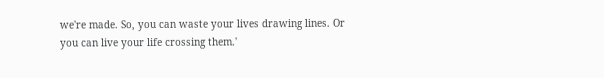we're made. So, you can waste your lives drawing lines. Or you can live your life crossing them.'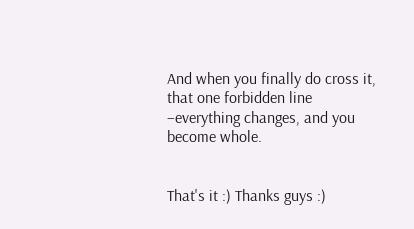And when you finally do cross it, that one forbidden line –everything changes, and you become whole.


That's it :) Thanks guys :)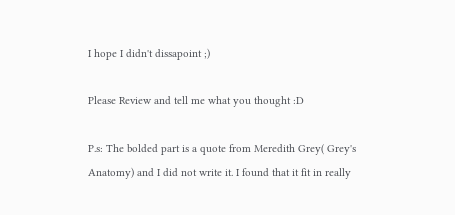I hope I didn't dissapoint ;)

Please Review and tell me what you thought :D

P.s: The bolded part is a quote from Meredith Grey( Grey's Anatomy) and I did not write it. I found that it fit in really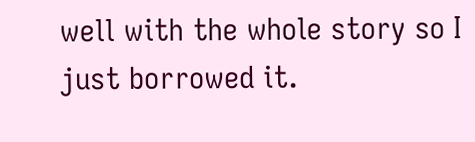well with the whole story so I just borrowed it.